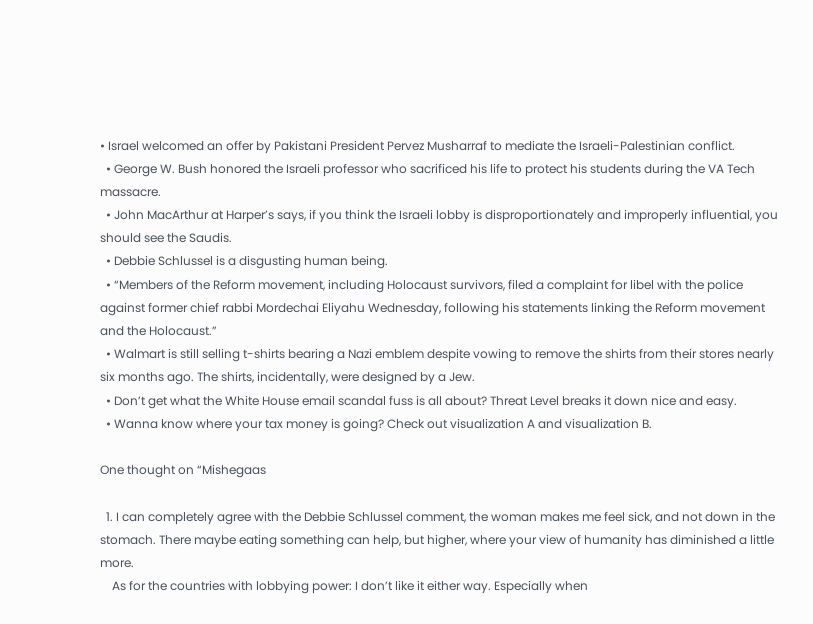• Israel welcomed an offer by Pakistani President Pervez Musharraf to mediate the Israeli-Palestinian conflict.
  • George W. Bush honored the Israeli professor who sacrificed his life to protect his students during the VA Tech massacre.
  • John MacArthur at Harper’s says, if you think the Israeli lobby is disproportionately and improperly influential, you should see the Saudis.
  • Debbie Schlussel is a disgusting human being.
  • “Members of the Reform movement, including Holocaust survivors, filed a complaint for libel with the police against former chief rabbi Mordechai Eliyahu Wednesday, following his statements linking the Reform movement and the Holocaust.”
  • Walmart is still selling t-shirts bearing a Nazi emblem despite vowing to remove the shirts from their stores nearly six months ago. The shirts, incidentally, were designed by a Jew.
  • Don’t get what the White House email scandal fuss is all about? Threat Level breaks it down nice and easy.
  • Wanna know where your tax money is going? Check out visualization A and visualization B.

One thought on “Mishegaas

  1. I can completely agree with the Debbie Schlussel comment, the woman makes me feel sick, and not down in the stomach. There maybe eating something can help, but higher, where your view of humanity has diminished a little more.
    As for the countries with lobbying power: I don’t like it either way. Especially when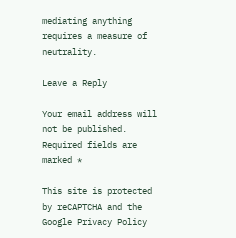mediating anything requires a measure of neutrality.

Leave a Reply

Your email address will not be published. Required fields are marked *

This site is protected by reCAPTCHA and the Google Privacy Policy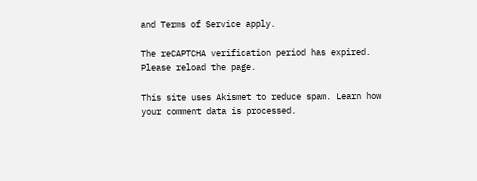and Terms of Service apply.

The reCAPTCHA verification period has expired. Please reload the page.

This site uses Akismet to reduce spam. Learn how your comment data is processed.